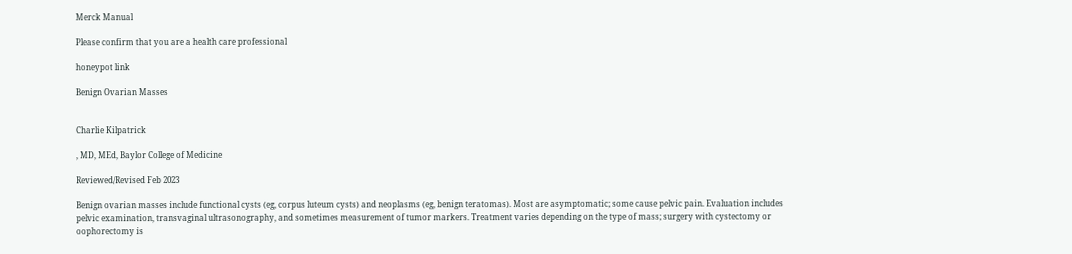Merck Manual

Please confirm that you are a health care professional

honeypot link

Benign Ovarian Masses


Charlie Kilpatrick

, MD, MEd, Baylor College of Medicine

Reviewed/Revised Feb 2023

Benign ovarian masses include functional cysts (eg, corpus luteum cysts) and neoplasms (eg, benign teratomas). Most are asymptomatic; some cause pelvic pain. Evaluation includes pelvic examination, transvaginal ultrasonography, and sometimes measurement of tumor markers. Treatment varies depending on the type of mass; surgery with cystectomy or oophorectomy is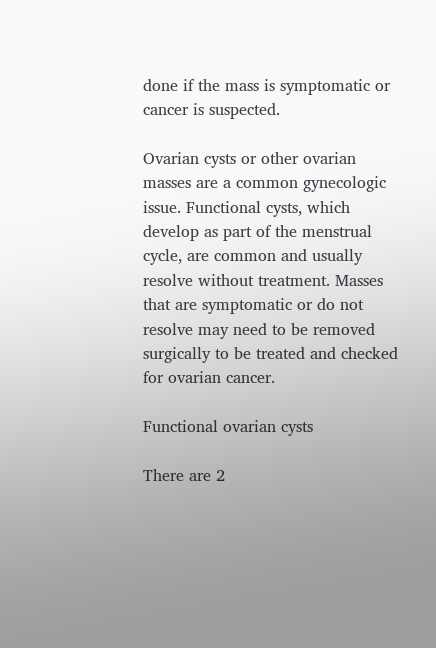done if the mass is symptomatic or cancer is suspected.

Ovarian cysts or other ovarian masses are a common gynecologic issue. Functional cysts, which develop as part of the menstrual cycle, are common and usually resolve without treatment. Masses that are symptomatic or do not resolve may need to be removed surgically to be treated and checked for ovarian cancer.

Functional ovarian cysts

There are 2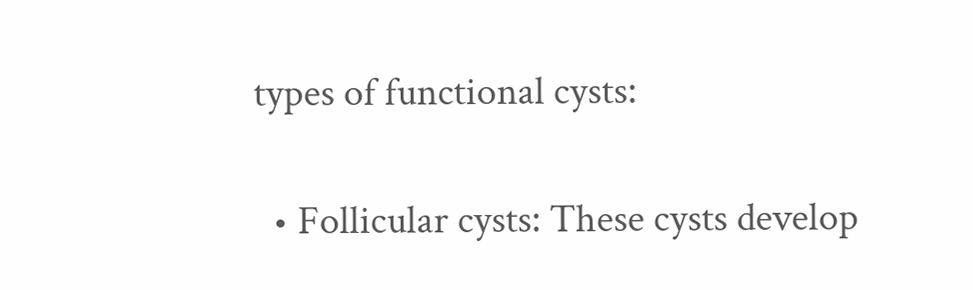types of functional cysts:

  • Follicular cysts: These cysts develop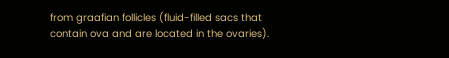from graafian follicles (fluid-filled sacs that contain ova and are located in the ovaries).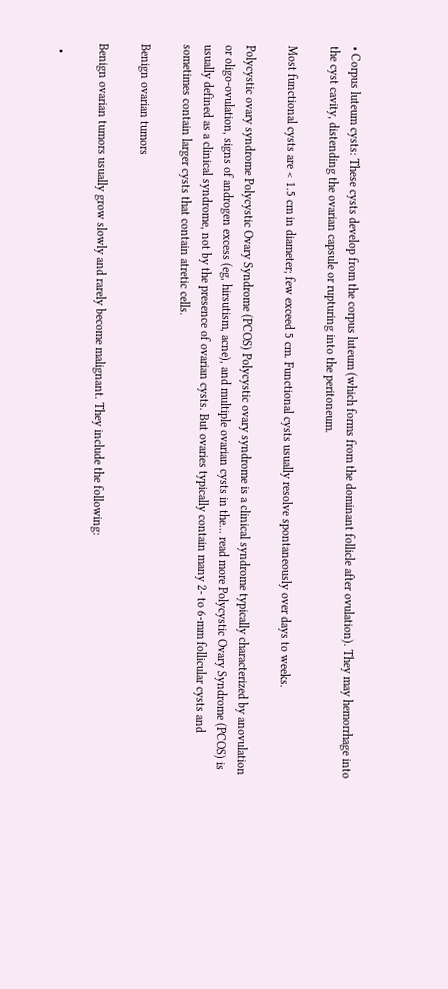• Corpus luteum cysts: These cysts develop from the corpus luteum (which forms from the dominant follicle after ovulation). They may hemorrhage into the cyst cavity, distending the ovarian capsule or rupturing into the peritoneum.

Most functional cysts are < 1.5 cm in diameter; few exceed 5 cm. Functional cysts usually resolve spontaneously over days to weeks.

Polycystic ovary syndrome Polycystic Ovary Syndrome (PCOS) Polycystic ovary syndrome is a clinical syndrome typically characterized by anovulation or oligo-ovulation, signs of androgen excess (eg, hirsutism, acne), and multiple ovarian cysts in the... read more Polycystic Ovary Syndrome (PCOS) is usually defined as a clinical syndrome, not by the presence of ovarian cysts. But ovaries typically contain many 2- to 6-mm follicular cysts and sometimes contain larger cysts that contain atretic cells.

Benign ovarian tumors

Benign ovarian tumors usually grow slowly and rarely become malignant. They include the following:

  •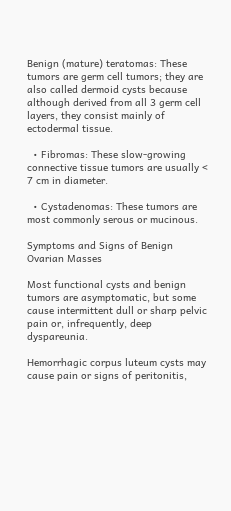Benign (mature) teratomas: These tumors are germ cell tumors; they are also called dermoid cysts because although derived from all 3 germ cell layers, they consist mainly of ectodermal tissue.

  • Fibromas: These slow-growing connective tissue tumors are usually < 7 cm in diameter.

  • Cystadenomas: These tumors are most commonly serous or mucinous.

Symptoms and Signs of Benign Ovarian Masses

Most functional cysts and benign tumors are asymptomatic, but some cause intermittent dull or sharp pelvic pain or, infrequently, deep dyspareunia.

Hemorrhagic corpus luteum cysts may cause pain or signs of peritonitis,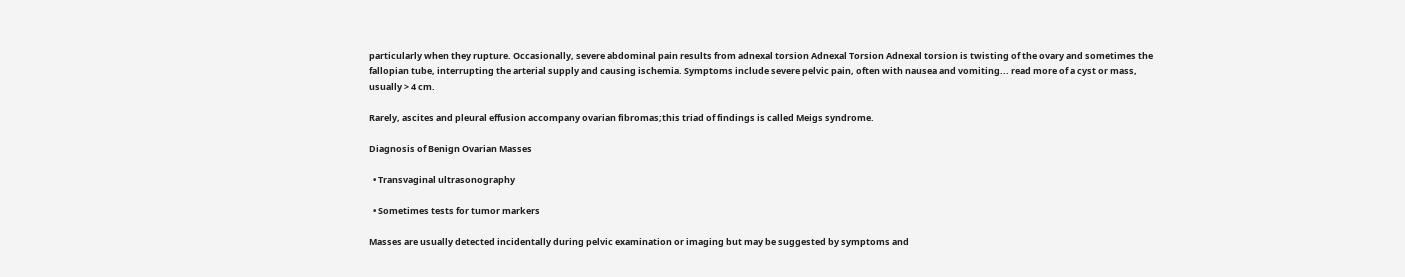particularly when they rupture. Occasionally, severe abdominal pain results from adnexal torsion Adnexal Torsion Adnexal torsion is twisting of the ovary and sometimes the fallopian tube, interrupting the arterial supply and causing ischemia. Symptoms include severe pelvic pain, often with nausea and vomiting... read more of a cyst or mass, usually > 4 cm.

Rarely, ascites and pleural effusion accompany ovarian fibromas;this triad of findings is called Meigs syndrome.

Diagnosis of Benign Ovarian Masses

  • Transvaginal ultrasonography

  • Sometimes tests for tumor markers

Masses are usually detected incidentally during pelvic examination or imaging but may be suggested by symptoms and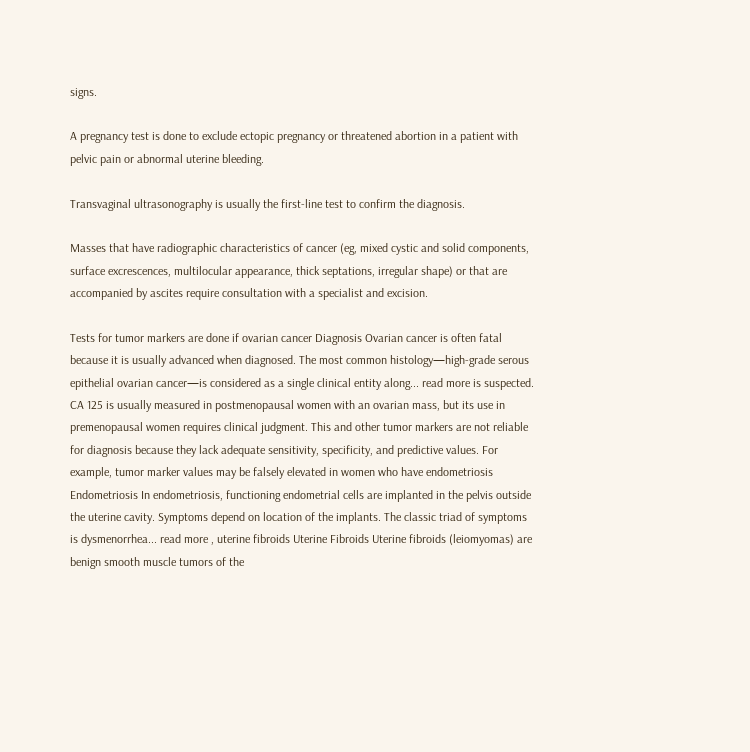signs.

A pregnancy test is done to exclude ectopic pregnancy or threatened abortion in a patient with pelvic pain or abnormal uterine bleeding.

Transvaginal ultrasonography is usually the first-line test to confirm the diagnosis.

Masses that have radiographic characteristics of cancer (eg, mixed cystic and solid components, surface excrescences, multilocular appearance, thick septations, irregular shape) or that are accompanied by ascites require consultation with a specialist and excision.

Tests for tumor markers are done if ovarian cancer Diagnosis Ovarian cancer is often fatal because it is usually advanced when diagnosed. The most common histology—high-grade serous epithelial ovarian cancer—is considered as a single clinical entity along... read more is suspected. CA 125 is usually measured in postmenopausal women with an ovarian mass, but its use in premenopausal women requires clinical judgment. This and other tumor markers are not reliable for diagnosis because they lack adequate sensitivity, specificity, and predictive values. For example, tumor marker values may be falsely elevated in women who have endometriosis Endometriosis In endometriosis, functioning endometrial cells are implanted in the pelvis outside the uterine cavity. Symptoms depend on location of the implants. The classic triad of symptoms is dysmenorrhea... read more , uterine fibroids Uterine Fibroids Uterine fibroids (leiomyomas) are benign smooth muscle tumors of the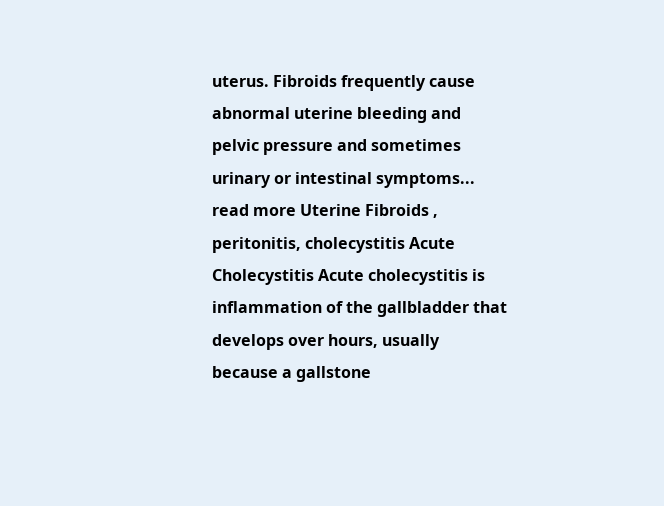uterus. Fibroids frequently cause abnormal uterine bleeding and pelvic pressure and sometimes urinary or intestinal symptoms... read more Uterine Fibroids , peritonitis, cholecystitis Acute Cholecystitis Acute cholecystitis is inflammation of the gallbladder that develops over hours, usually because a gallstone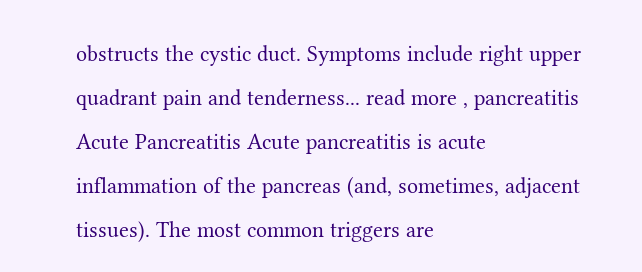obstructs the cystic duct. Symptoms include right upper quadrant pain and tenderness... read more , pancreatitis Acute Pancreatitis Acute pancreatitis is acute inflammation of the pancreas (and, sometimes, adjacent tissues). The most common triggers are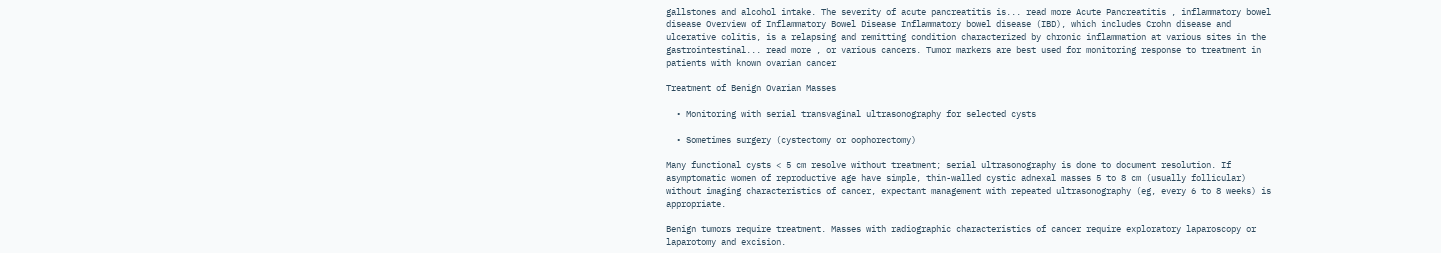gallstones and alcohol intake. The severity of acute pancreatitis is... read more Acute Pancreatitis , inflammatory bowel disease Overview of Inflammatory Bowel Disease Inflammatory bowel disease (IBD), which includes Crohn disease and ulcerative colitis, is a relapsing and remitting condition characterized by chronic inflammation at various sites in the gastrointestinal... read more , or various cancers. Tumor markers are best used for monitoring response to treatment in patients with known ovarian cancer

Treatment of Benign Ovarian Masses

  • Monitoring with serial transvaginal ultrasonography for selected cysts

  • Sometimes surgery (cystectomy or oophorectomy)

Many functional cysts < 5 cm resolve without treatment; serial ultrasonography is done to document resolution. If asymptomatic women of reproductive age have simple, thin-walled cystic adnexal masses 5 to 8 cm (usually follicular) without imaging characteristics of cancer, expectant management with repeated ultrasonography (eg, every 6 to 8 weeks) is appropriate.

Benign tumors require treatment. Masses with radiographic characteristics of cancer require exploratory laparoscopy or laparotomy and excision.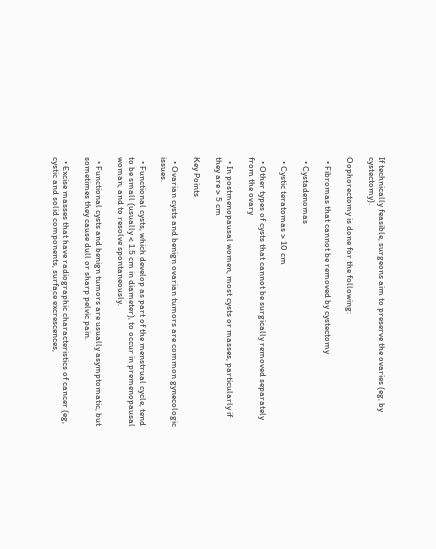If technically feasible, surgeons aim to preserve the ovaries (eg, by cystectomy).

Oophorectomy is done for the following:

  • Fibromas that cannot be removed by cystectomy

  • Cystadenomas

  • Cystic teratomas > 10 cm

  • Other types of cysts that cannot be surgically removed separately from the ovary

  • In postmenopausal women, most cysts or masses, particularly if they are > 5 cm

Key Points

  • Ovarian cysts and benign ovarian tumors are common gynecologic issues.

  • Functional cysts, which develop as part of the menstrual cycle, tend to be small (usually < 1.5 cm in diameter), to occur in premenopausal woman, and to resolve spontaneously.

  • Functional cysts and benign tumors are usually asymptomatic, but sometimes they cause dull or sharp pelvic pain.

  • Excise masses that have radiographic characteristics of cancer (eg, cystic and solid components, surface excrescences,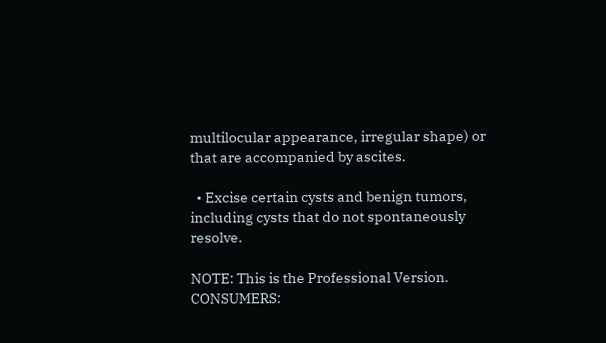multilocular appearance, irregular shape) or that are accompanied by ascites.

  • Excise certain cysts and benign tumors, including cysts that do not spontaneously resolve.

NOTE: This is the Professional Version. CONSUMERS: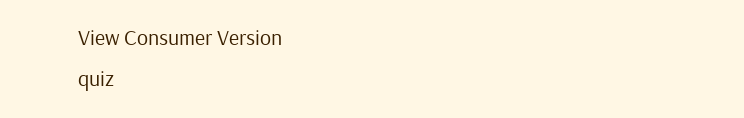View Consumer Version
quiz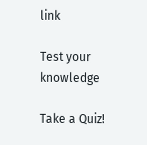link

Test your knowledge

Take a Quiz!